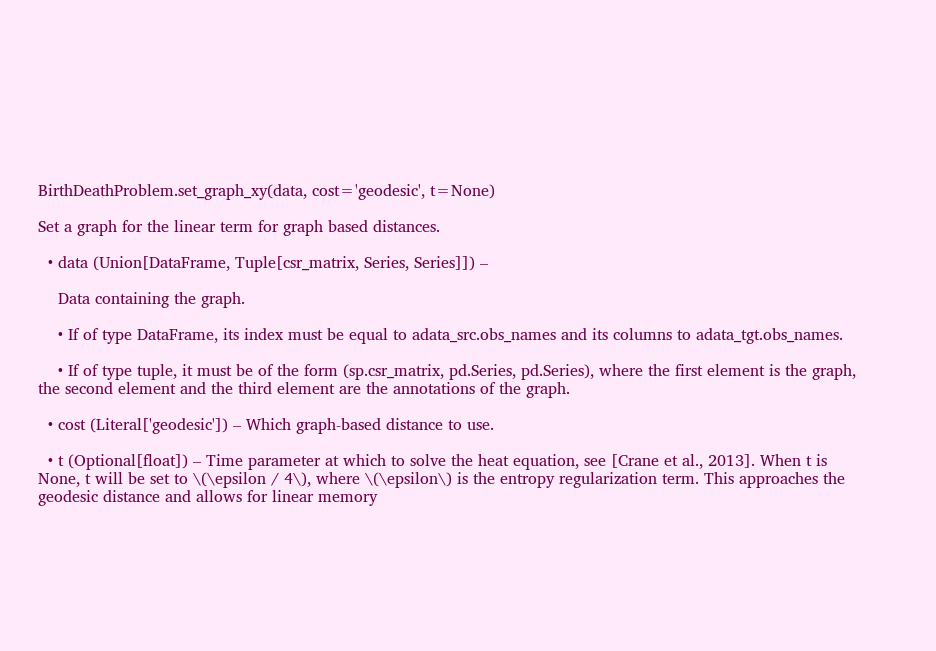BirthDeathProblem.set_graph_xy(data, cost='geodesic', t=None)

Set a graph for the linear term for graph based distances.

  • data (Union[DataFrame, Tuple[csr_matrix, Series, Series]]) –

    Data containing the graph.

    • If of type DataFrame, its index must be equal to adata_src.obs_names and its columns to adata_tgt.obs_names.

    • If of type tuple, it must be of the form (sp.csr_matrix, pd.Series, pd.Series), where the first element is the graph, the second element and the third element are the annotations of the graph.

  • cost (Literal['geodesic']) – Which graph-based distance to use.

  • t (Optional[float]) – Time parameter at which to solve the heat equation, see [Crane et al., 2013]. When t is None, t will be set to \(\epsilon / 4\), where \(\epsilon\) is the entropy regularization term. This approaches the geodesic distance and allows for linear memory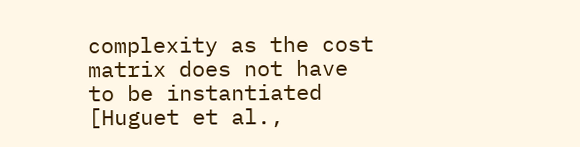complexity as the cost matrix does not have to be instantiated [Huguet et al.,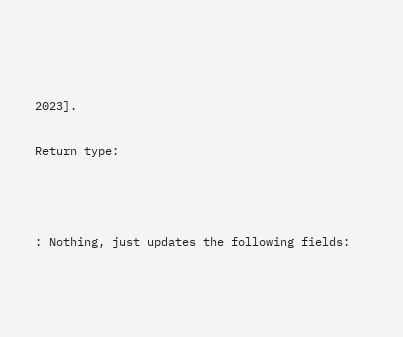2023].

Return type:



: Nothing, just updates the following fields: